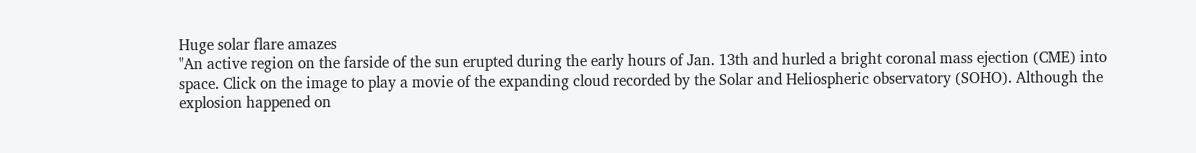Huge solar flare amazes
"An active region on the farside of the sun erupted during the early hours of Jan. 13th and hurled a bright coronal mass ejection (CME) into space. Click on the image to play a movie of the expanding cloud recorded by the Solar and Heliospheric observatory (SOHO). Although the explosion happened on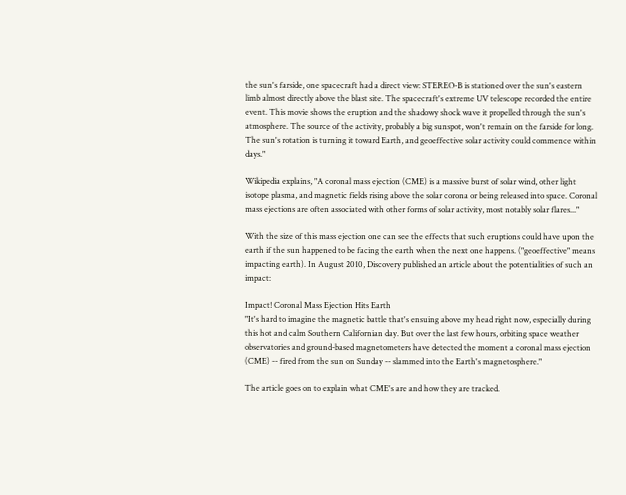the sun's farside, one spacecraft had a direct view: STEREO-B is stationed over the sun's eastern limb almost directly above the blast site. The spacecraft's extreme UV telescope recorded the entire event. This movie shows the eruption and the shadowy shock wave it propelled through the sun's atmosphere. The source of the activity, probably a big sunspot, won't remain on the farside for long. The sun's rotation is turning it toward Earth, and geoeffective solar activity could commence within days."

Wikipedia explains, "A coronal mass ejection (CME) is a massive burst of solar wind, other light isotope plasma, and magnetic fields rising above the solar corona or being released into space. Coronal mass ejections are often associated with other forms of solar activity, most notably solar flares..."

With the size of this mass ejection one can see the effects that such eruptions could have upon the earth if the sun happened to be facing the earth when the next one happens. ("geoeffective" means impacting earth). In August 2010, Discovery published an article about the potentialities of such an impact:

Impact! Coronal Mass Ejection Hits Earth
"It's hard to imagine the magnetic battle that's ensuing above my head right now, especially during this hot and calm Southern Californian day. But over the last few hours, orbiting space weather observatories and ground-based magnetometers have detected the moment a coronal mass ejection (CME) -- fired from the sun on Sunday -- slammed into the Earth's magnetosphere."

The article goes on to explain what CME's are and how they are tracked.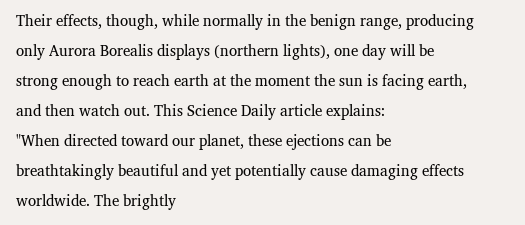Their effects, though, while normally in the benign range, producing only Aurora Borealis displays (northern lights), one day will be strong enough to reach earth at the moment the sun is facing earth, and then watch out. This Science Daily article explains:
"When directed toward our planet, these ejections can be breathtakingly beautiful and yet potentially cause damaging effects worldwide. The brightly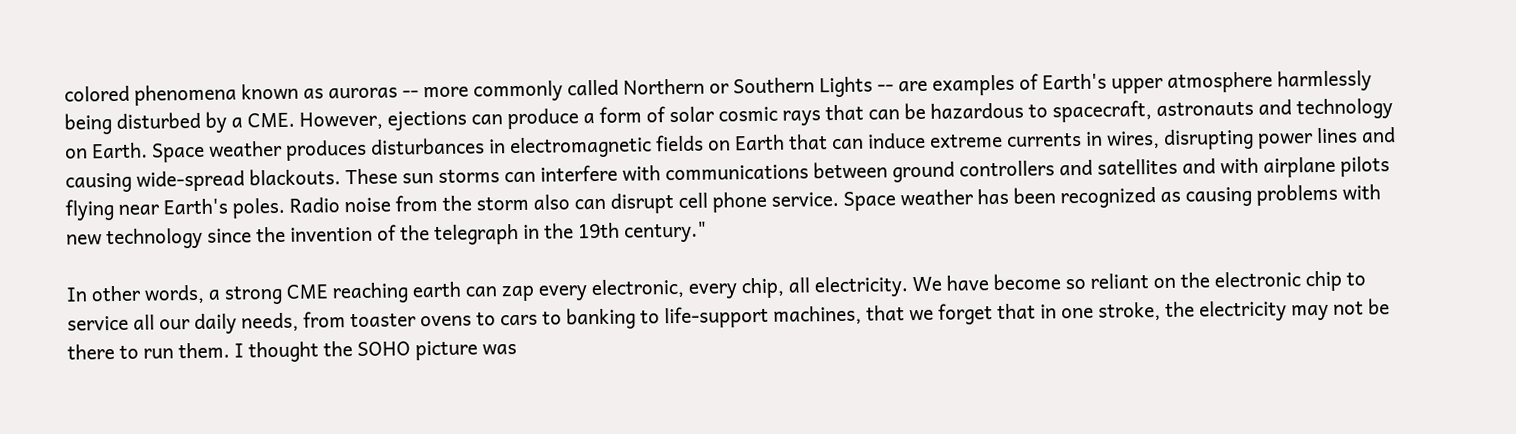colored phenomena known as auroras -- more commonly called Northern or Southern Lights -- are examples of Earth's upper atmosphere harmlessly being disturbed by a CME. However, ejections can produce a form of solar cosmic rays that can be hazardous to spacecraft, astronauts and technology on Earth. Space weather produces disturbances in electromagnetic fields on Earth that can induce extreme currents in wires, disrupting power lines and causing wide-spread blackouts. These sun storms can interfere with communications between ground controllers and satellites and with airplane pilots flying near Earth's poles. Radio noise from the storm also can disrupt cell phone service. Space weather has been recognized as causing problems with new technology since the invention of the telegraph in the 19th century."

In other words, a strong CME reaching earth can zap every electronic, every chip, all electricity. We have become so reliant on the electronic chip to service all our daily needs, from toaster ovens to cars to banking to life-support machines, that we forget that in one stroke, the electricity may not be there to run them. I thought the SOHO picture was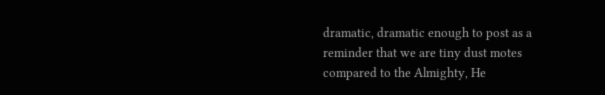dramatic, dramatic enough to post as a reminder that we are tiny dust motes compared to the Almighty, He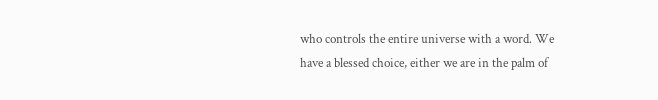who controls the entire universe with a word. We have a blessed choice, either we are in the palm of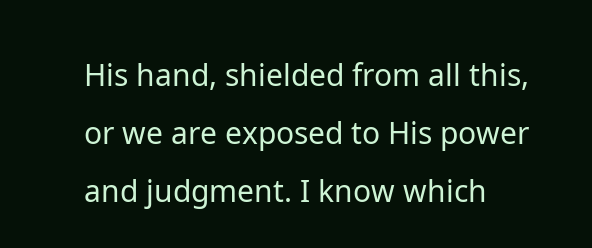His hand, shielded from all this, or we are exposed to His power and judgment. I know which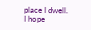place I dwell. I hope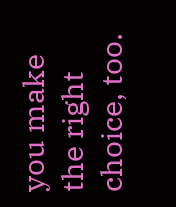you make the right choice, too.